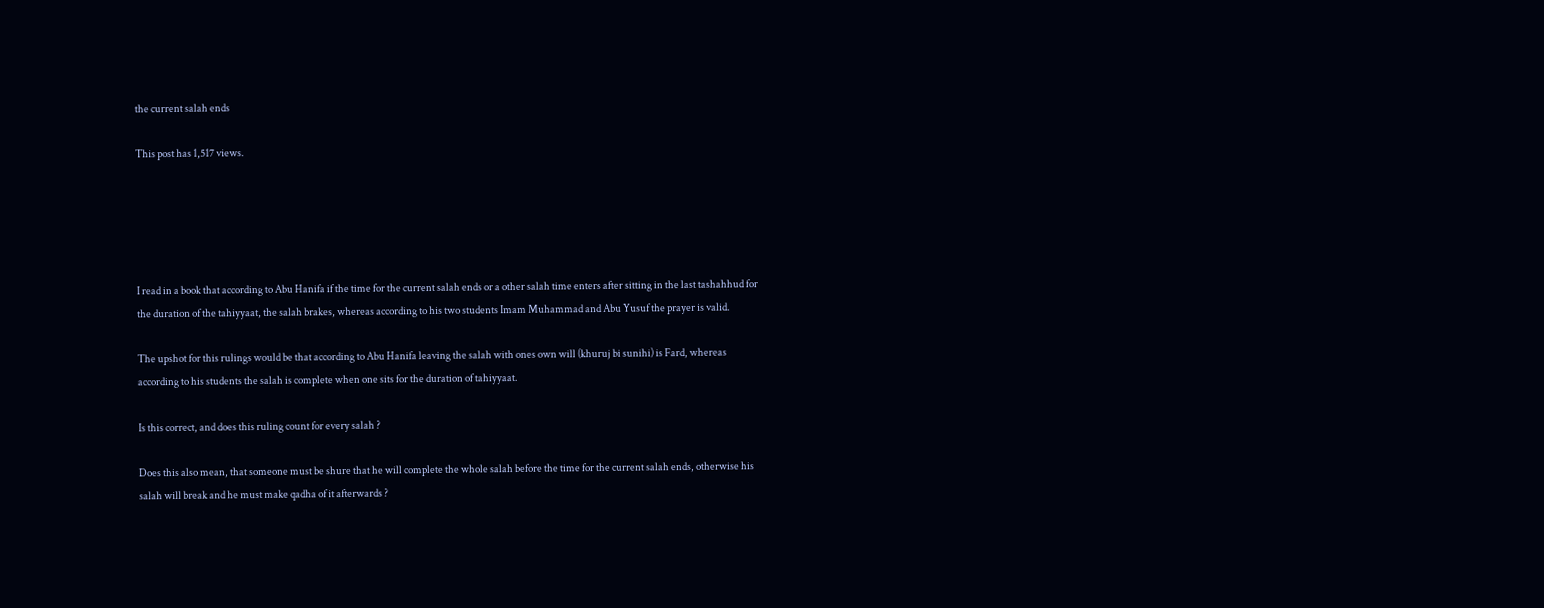the current salah ends

This post has 1,517 views.





I read in a book that according to Abu Hanifa if the time for the current salah ends or a other salah time enters after sitting in the last tashahhud for the duration of the tahiyyaat, the salah brakes, whereas according to his two students Imam Muhammad and Abu Yusuf the prayer is valid.

The upshot for this rulings would be that according to Abu Hanifa leaving the salah with ones own will (khuruj bi sunihi) is Fard, whereas according to his students the salah is complete when one sits for the duration of tahiyyaat.

Is this correct, and does this ruling count for every salah ?

Does this also mean, that someone must be shure that he will complete the whole salah before the time for the current salah ends, otherwise his salah will break and he must make qadha of it afterwards ?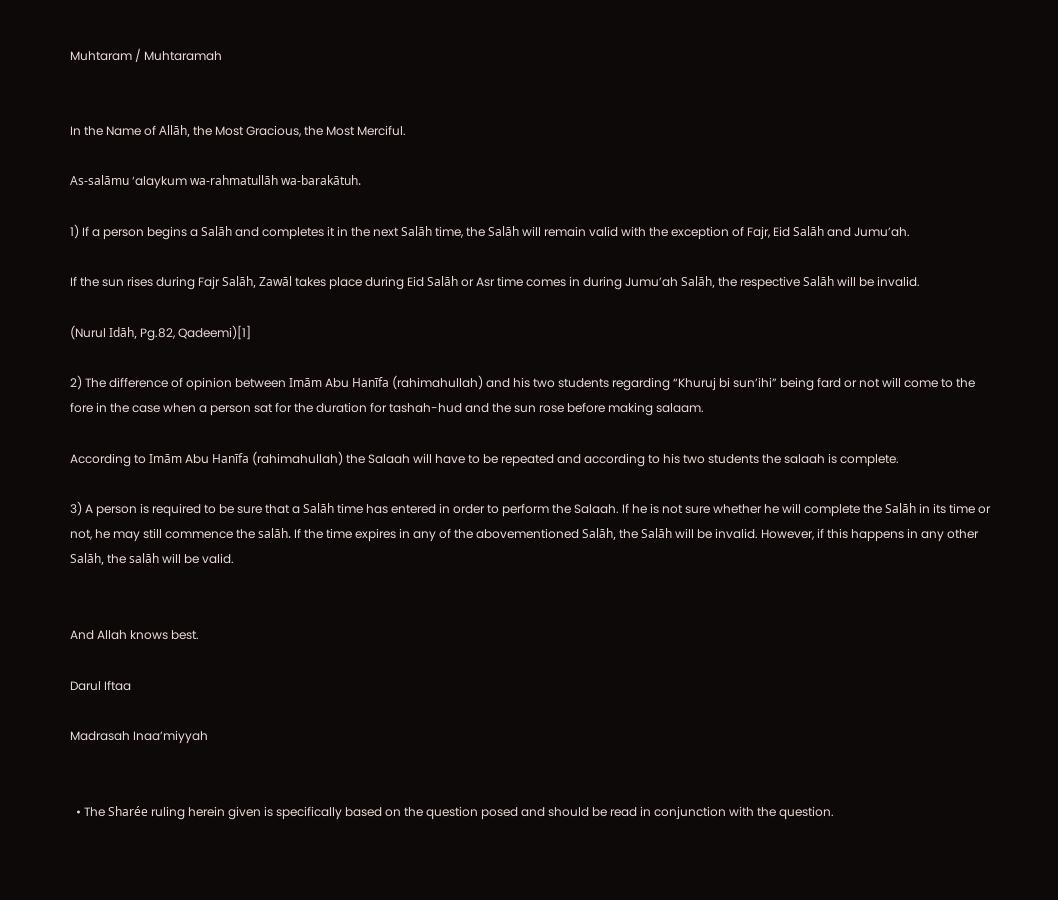Muhtaram / Muhtaramah


In the Name of Allāh, the Most Gracious, the Most Merciful.

As-salāmu ‘alaykum wa-rahmatullāh wa-barakātuh.

1) If a person begins a Salāh and completes it in the next Salāh time, the Salāh will remain valid with the exception of Fajr, Eid Salāh and Jumu’ah.

If the sun rises during Fajr Salāh, Zawāl takes place during Eid Salāh or Asr time comes in during Jumu’ah Salāh, the respective Salāh will be invalid.

(Nurul Idāh, Pg.82, Qadeemi)[1]

2) The difference of opinion between Imām Abu Hanīfa (rahimahullah) and his two students regarding “Khuruj bi sun’ihi” being fard or not will come to the fore in the case when a person sat for the duration for tashah-hud and the sun rose before making salaam.

According to Imām Abu Hanīfa (rahimahullah) the Salaah will have to be repeated and according to his two students the salaah is complete.

3) A person is required to be sure that a Salāh time has entered in order to perform the Salaah. If he is not sure whether he will complete the Salāh in its time or not, he may still commence the salāh. If the time expires in any of the abovementioned Salāh, the Salāh will be invalid. However, if this happens in any other Salāh, the salāh will be valid.


And Allah knows best.

Darul Iftaa

Madrasah Inaa’miyyah


  • The Sharée ruling herein given is specifically based on the question posed and should be read in conjunction with the question.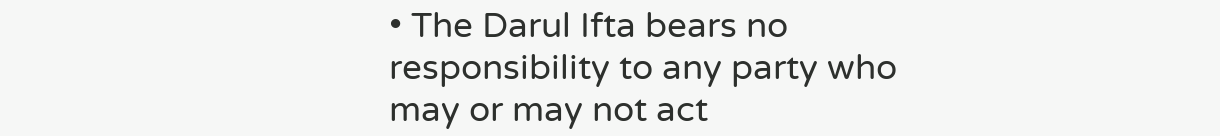• The Darul Ifta bears no responsibility to any party who may or may not act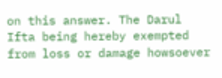on this answer. The Darul Ifta being hereby exempted from loss or damage howsoever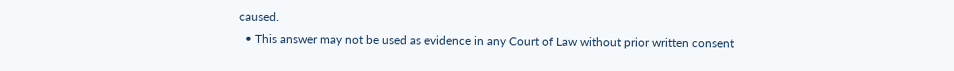caused.
  • This answer may not be used as evidence in any Court of Law without prior written consent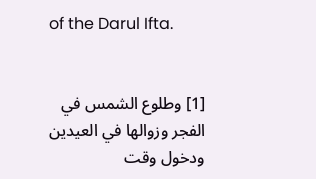of the Darul Ifta.


[1] وطلوع الشمس في الفجر وزوالها في العيدين ودخول وقت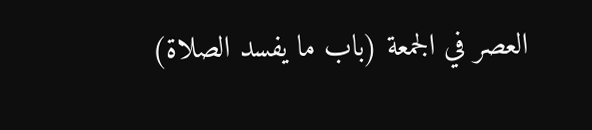العصر في الجمعة (باب ما يفسد الصلاة)